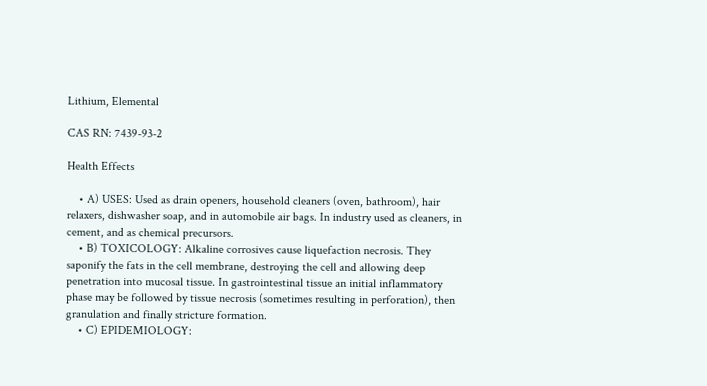Lithium, Elemental

CAS RN: 7439-93-2

Health Effects

    • A) USES: Used as drain openers, household cleaners (oven, bathroom), hair relaxers, dishwasher soap, and in automobile air bags. In industry used as cleaners, in cement, and as chemical precursors.
    • B) TOXICOLOGY: Alkaline corrosives cause liquefaction necrosis. They saponify the fats in the cell membrane, destroying the cell and allowing deep penetration into mucosal tissue. In gastrointestinal tissue an initial inflammatory phase may be followed by tissue necrosis (sometimes resulting in perforation), then granulation and finally stricture formation.
    • C) EPIDEMIOLOGY: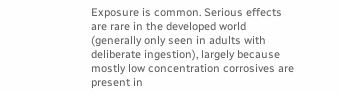Exposure is common. Serious effects are rare in the developed world (generally only seen in adults with deliberate ingestion), largely because mostly low concentration corrosives are present in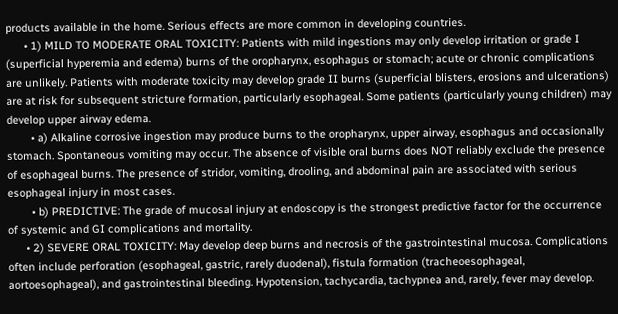products available in the home. Serious effects are more common in developing countries.
      • 1) MILD TO MODERATE ORAL TOXICITY: Patients with mild ingestions may only develop irritation or grade I (superficial hyperemia and edema) burns of the oropharynx, esophagus or stomach; acute or chronic complications are unlikely. Patients with moderate toxicity may develop grade II burns (superficial blisters, erosions and ulcerations) are at risk for subsequent stricture formation, particularly esophageal. Some patients (particularly young children) may develop upper airway edema.
        • a) Alkaline corrosive ingestion may produce burns to the oropharynx, upper airway, esophagus and occasionally stomach. Spontaneous vomiting may occur. The absence of visible oral burns does NOT reliably exclude the presence of esophageal burns. The presence of stridor, vomiting, drooling, and abdominal pain are associated with serious esophageal injury in most cases.
        • b) PREDICTIVE: The grade of mucosal injury at endoscopy is the strongest predictive factor for the occurrence of systemic and GI complications and mortality.
      • 2) SEVERE ORAL TOXICITY: May develop deep burns and necrosis of the gastrointestinal mucosa. Complications often include perforation (esophageal, gastric, rarely duodenal), fistula formation (tracheoesophageal, aortoesophageal), and gastrointestinal bleeding. Hypotension, tachycardia, tachypnea and, rarely, fever may develop.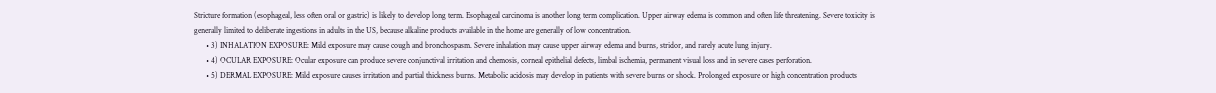Stricture formation (esophageal, less often oral or gastric) is likely to develop long term. Esophageal carcinoma is another long term complication. Upper airway edema is common and often life threatening. Severe toxicity is generally limited to deliberate ingestions in adults in the US, because alkaline products available in the home are generally of low concentration.
      • 3) INHALATION EXPOSURE: Mild exposure may cause cough and bronchospasm. Severe inhalation may cause upper airway edema and burns, stridor, and rarely acute lung injury.
      • 4) OCULAR EXPOSURE: Ocular exposure can produce severe conjunctival irritation and chemosis, corneal epithelial defects, limbal ischemia, permanent visual loss and in severe cases perforation.
      • 5) DERMAL EXPOSURE: Mild exposure causes irritation and partial thickness burns. Metabolic acidosis may develop in patients with severe burns or shock. Prolonged exposure or high concentration products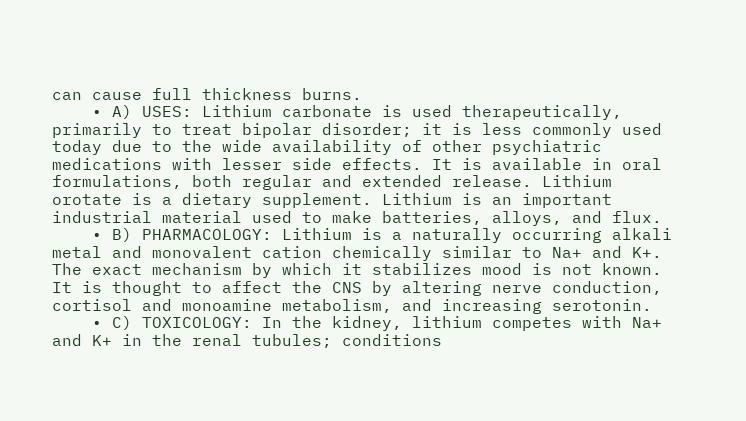can cause full thickness burns.
    • A) USES: Lithium carbonate is used therapeutically, primarily to treat bipolar disorder; it is less commonly used today due to the wide availability of other psychiatric medications with lesser side effects. It is available in oral formulations, both regular and extended release. Lithium orotate is a dietary supplement. Lithium is an important industrial material used to make batteries, alloys, and flux.
    • B) PHARMACOLOGY: Lithium is a naturally occurring alkali metal and monovalent cation chemically similar to Na+ and K+. The exact mechanism by which it stabilizes mood is not known. It is thought to affect the CNS by altering nerve conduction, cortisol and monoamine metabolism, and increasing serotonin.
    • C) TOXICOLOGY: In the kidney, lithium competes with Na+ and K+ in the renal tubules; conditions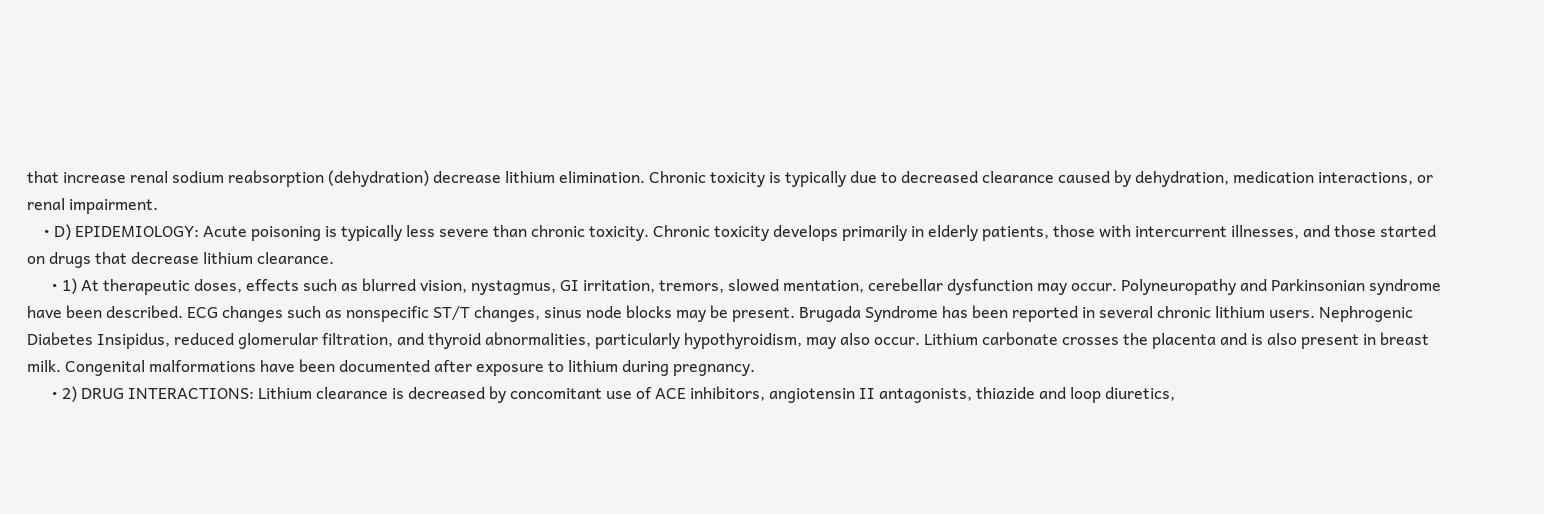that increase renal sodium reabsorption (dehydration) decrease lithium elimination. Chronic toxicity is typically due to decreased clearance caused by dehydration, medication interactions, or renal impairment.
    • D) EPIDEMIOLOGY: Acute poisoning is typically less severe than chronic toxicity. Chronic toxicity develops primarily in elderly patients, those with intercurrent illnesses, and those started on drugs that decrease lithium clearance.
      • 1) At therapeutic doses, effects such as blurred vision, nystagmus, GI irritation, tremors, slowed mentation, cerebellar dysfunction may occur. Polyneuropathy and Parkinsonian syndrome have been described. ECG changes such as nonspecific ST/T changes, sinus node blocks may be present. Brugada Syndrome has been reported in several chronic lithium users. Nephrogenic Diabetes Insipidus, reduced glomerular filtration, and thyroid abnormalities, particularly hypothyroidism, may also occur. Lithium carbonate crosses the placenta and is also present in breast milk. Congenital malformations have been documented after exposure to lithium during pregnancy.
      • 2) DRUG INTERACTIONS: Lithium clearance is decreased by concomitant use of ACE inhibitors, angiotensin II antagonists, thiazide and loop diuretics,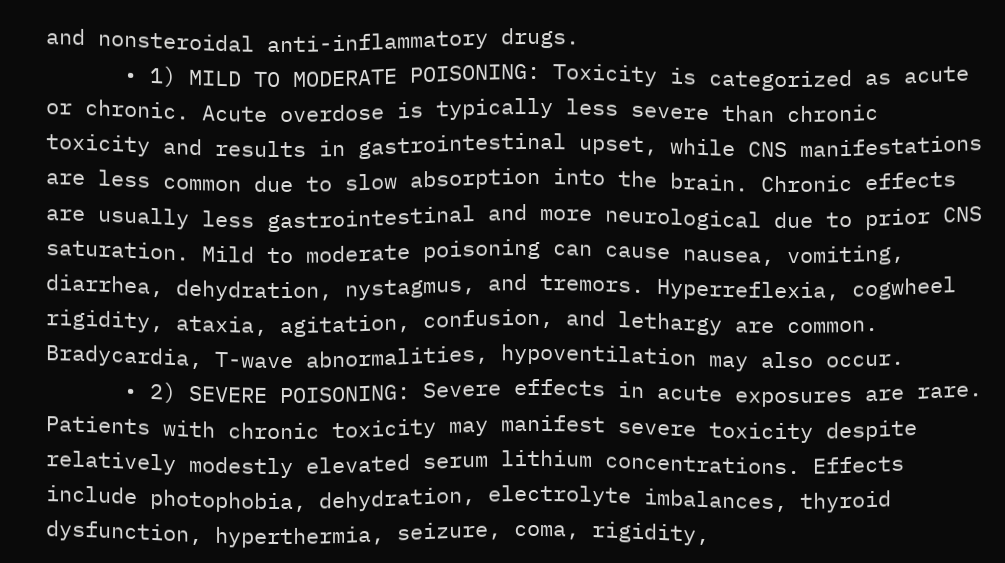and nonsteroidal anti-inflammatory drugs.
      • 1) MILD TO MODERATE POISONING: Toxicity is categorized as acute or chronic. Acute overdose is typically less severe than chronic toxicity and results in gastrointestinal upset, while CNS manifestations are less common due to slow absorption into the brain. Chronic effects are usually less gastrointestinal and more neurological due to prior CNS saturation. Mild to moderate poisoning can cause nausea, vomiting, diarrhea, dehydration, nystagmus, and tremors. Hyperreflexia, cogwheel rigidity, ataxia, agitation, confusion, and lethargy are common. Bradycardia, T-wave abnormalities, hypoventilation may also occur.
      • 2) SEVERE POISONING: Severe effects in acute exposures are rare. Patients with chronic toxicity may manifest severe toxicity despite relatively modestly elevated serum lithium concentrations. Effects include photophobia, dehydration, electrolyte imbalances, thyroid dysfunction, hyperthermia, seizure, coma, rigidity,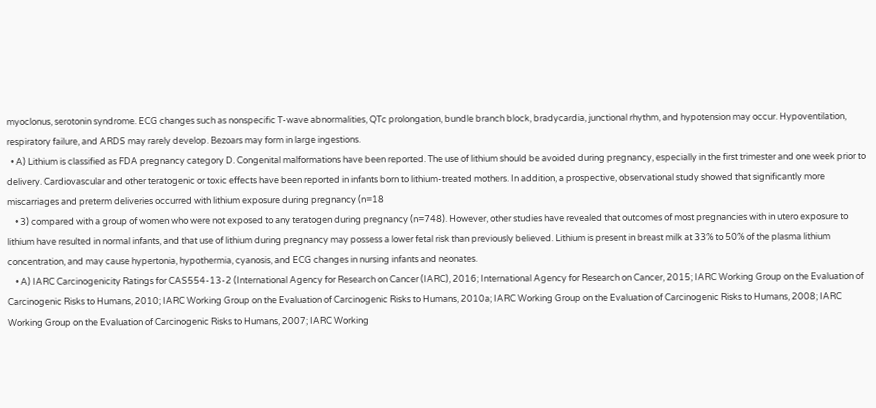myoclonus, serotonin syndrome. ECG changes such as nonspecific T-wave abnormalities, QTc prolongation, bundle branch block, bradycardia, junctional rhythm, and hypotension may occur. Hypoventilation, respiratory failure, and ARDS may rarely develop. Bezoars may form in large ingestions.
  • A) Lithium is classified as FDA pregnancy category D. Congenital malformations have been reported. The use of lithium should be avoided during pregnancy, especially in the first trimester and one week prior to delivery. Cardiovascular and other teratogenic or toxic effects have been reported in infants born to lithium-treated mothers. In addition, a prospective, observational study showed that significantly more miscarriages and preterm deliveries occurred with lithium exposure during pregnancy (n=18
    • 3) compared with a group of women who were not exposed to any teratogen during pregnancy (n=748). However, other studies have revealed that outcomes of most pregnancies with in utero exposure to lithium have resulted in normal infants, and that use of lithium during pregnancy may possess a lower fetal risk than previously believed. Lithium is present in breast milk at 33% to 50% of the plasma lithium concentration, and may cause hypertonia, hypothermia, cyanosis, and ECG changes in nursing infants and neonates.
    • A) IARC Carcinogenicity Ratings for CAS554-13-2 (International Agency for Research on Cancer (IARC), 2016; International Agency for Research on Cancer, 2015; IARC Working Group on the Evaluation of Carcinogenic Risks to Humans, 2010; IARC Working Group on the Evaluation of Carcinogenic Risks to Humans, 2010a; IARC Working Group on the Evaluation of Carcinogenic Risks to Humans, 2008; IARC Working Group on the Evaluation of Carcinogenic Risks to Humans, 2007; IARC Working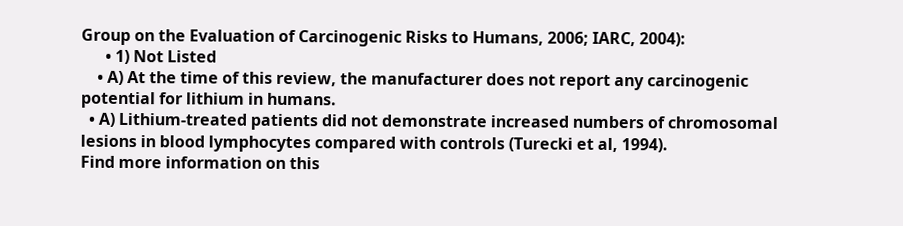Group on the Evaluation of Carcinogenic Risks to Humans, 2006; IARC, 2004):
      • 1) Not Listed
    • A) At the time of this review, the manufacturer does not report any carcinogenic potential for lithium in humans.
  • A) Lithium-treated patients did not demonstrate increased numbers of chromosomal lesions in blood lymphocytes compared with controls (Turecki et al, 1994).
Find more information on this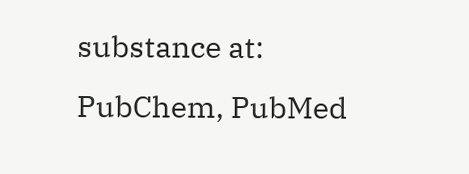substance at: PubChem, PubMed